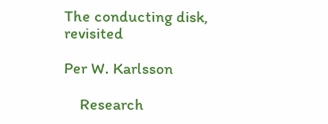The conducting disk, revisited

Per W. Karlsson

    Research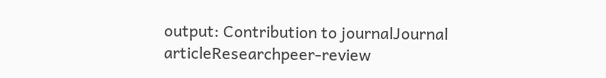output: Contribution to journalJournal articleResearchpeer-review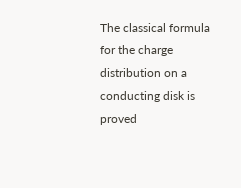The classical formula for the charge distribution on a conducting disk is proved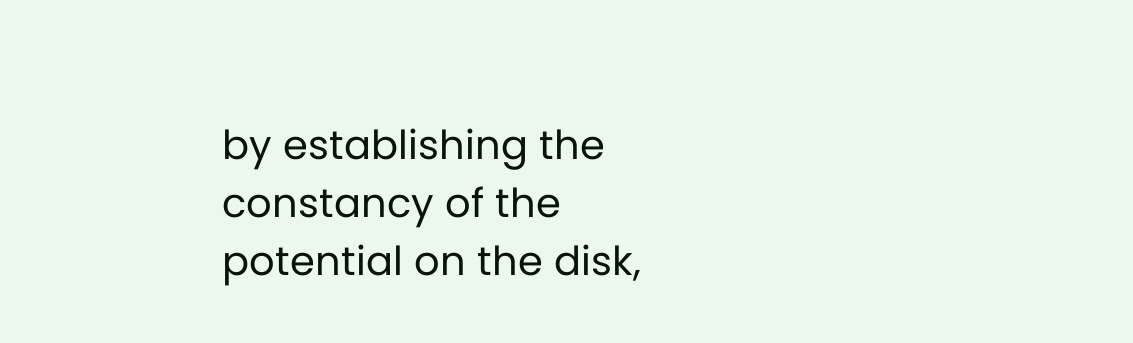by establishing the constancy of the potential on the disk,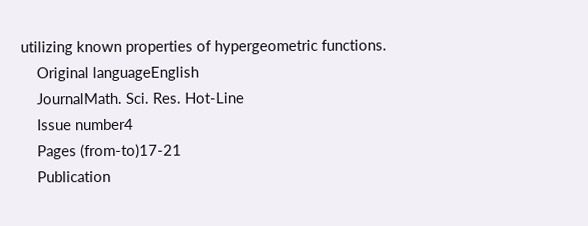utilizing known properties of hypergeometric functions.
    Original languageEnglish
    JournalMath. Sci. Res. Hot-Line
    Issue number4
    Pages (from-to)17-21
    Publication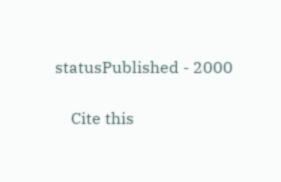statusPublished - 2000

    Cite this